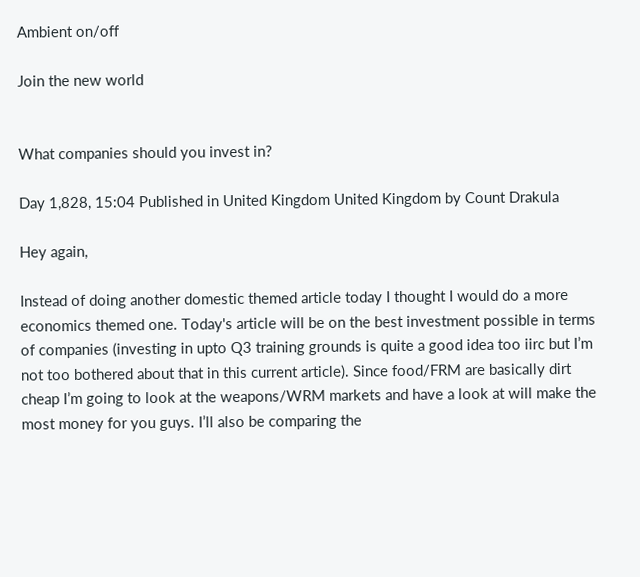Ambient on/off

Join the new world


What companies should you invest in?

Day 1,828, 15:04 Published in United Kingdom United Kingdom by Count Drakula

Hey again,

Instead of doing another domestic themed article today I thought I would do a more economics themed one. Today's article will be on the best investment possible in terms of companies (investing in upto Q3 training grounds is quite a good idea too iirc but I’m not too bothered about that in this current article). Since food/FRM are basically dirt cheap I’m going to look at the weapons/WRM markets and have a look at will make the most money for you guys. I’ll also be comparing the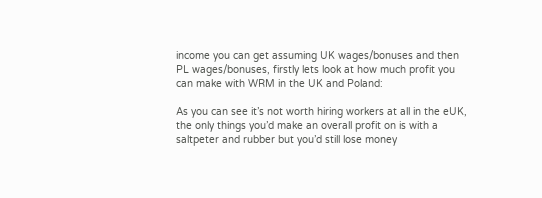income you can get assuming UK wages/bonuses and then PL wages/bonuses, firstly lets look at how much profit you can make with WRM in the UK and Poland:

As you can see it’s not worth hiring workers at all in the eUK, the only things you’d make an overall profit on is with a saltpeter and rubber but you’d still lose money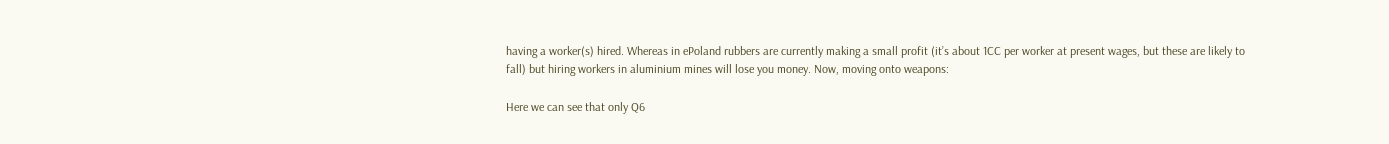having a worker(s) hired. Whereas in ePoland rubbers are currently making a small profit (it’s about 1CC per worker at present wages, but these are likely to fall) but hiring workers in aluminium mines will lose you money. Now, moving onto weapons:

Here we can see that only Q6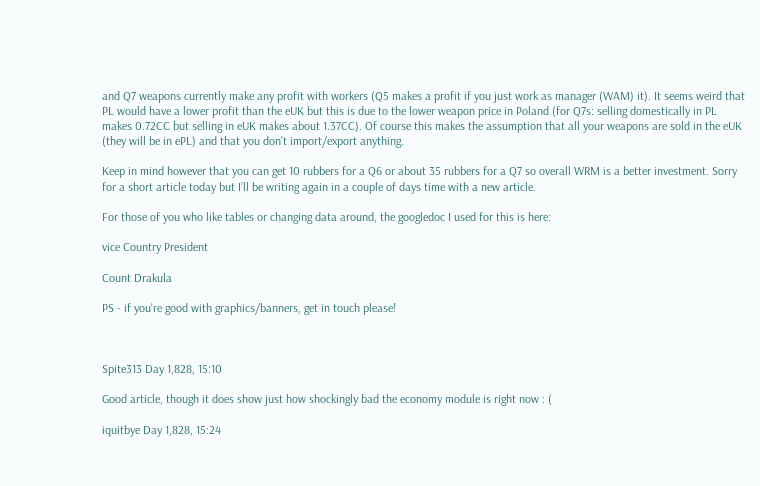and Q7 weapons currently make any profit with workers (Q5 makes a profit if you just work as manager (WAM) it). It seems weird that PL would have a lower profit than the eUK but this is due to the lower weapon price in Poland (for Q7s: selling domestically in PL makes 0.72CC but selling in eUK makes about 1.37CC). Of course this makes the assumption that all your weapons are sold in the eUK (they will be in ePL) and that you don't import/export anything.

Keep in mind however that you can get 10 rubbers for a Q6 or about 35 rubbers for a Q7 so overall WRM is a better investment. Sorry for a short article today but I’ll be writing again in a couple of days time with a new article.

For those of you who like tables or changing data around, the googledoc I used for this is here:

vice Country President

Count Drakula

PS - if you're good with graphics/banners, get in touch please!



Spite313 Day 1,828, 15:10

Good article, though it does show just how shockingly bad the economy module is right now : (

iquitbye Day 1,828, 15:24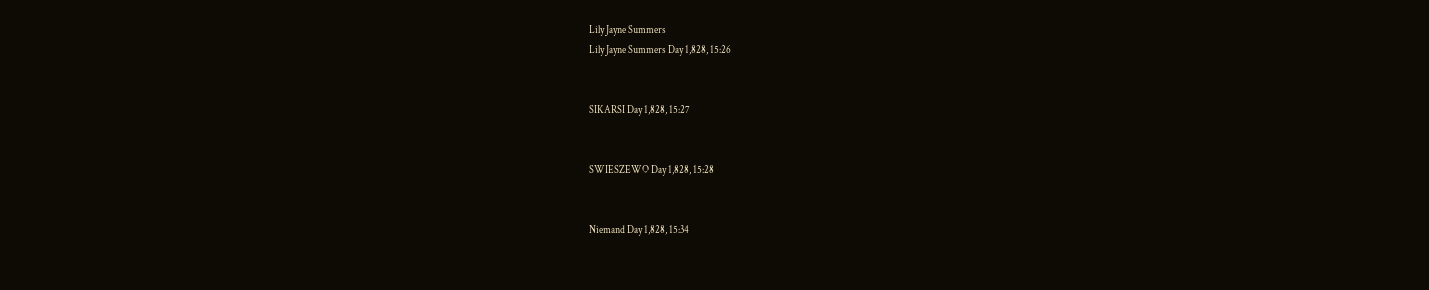Lily Jayne Summers
Lily Jayne Summers Day 1,828, 15:26


SIKARSI Day 1,828, 15:27


SWIESZEWO Day 1,828, 15:28


Niemand Day 1,828, 15:34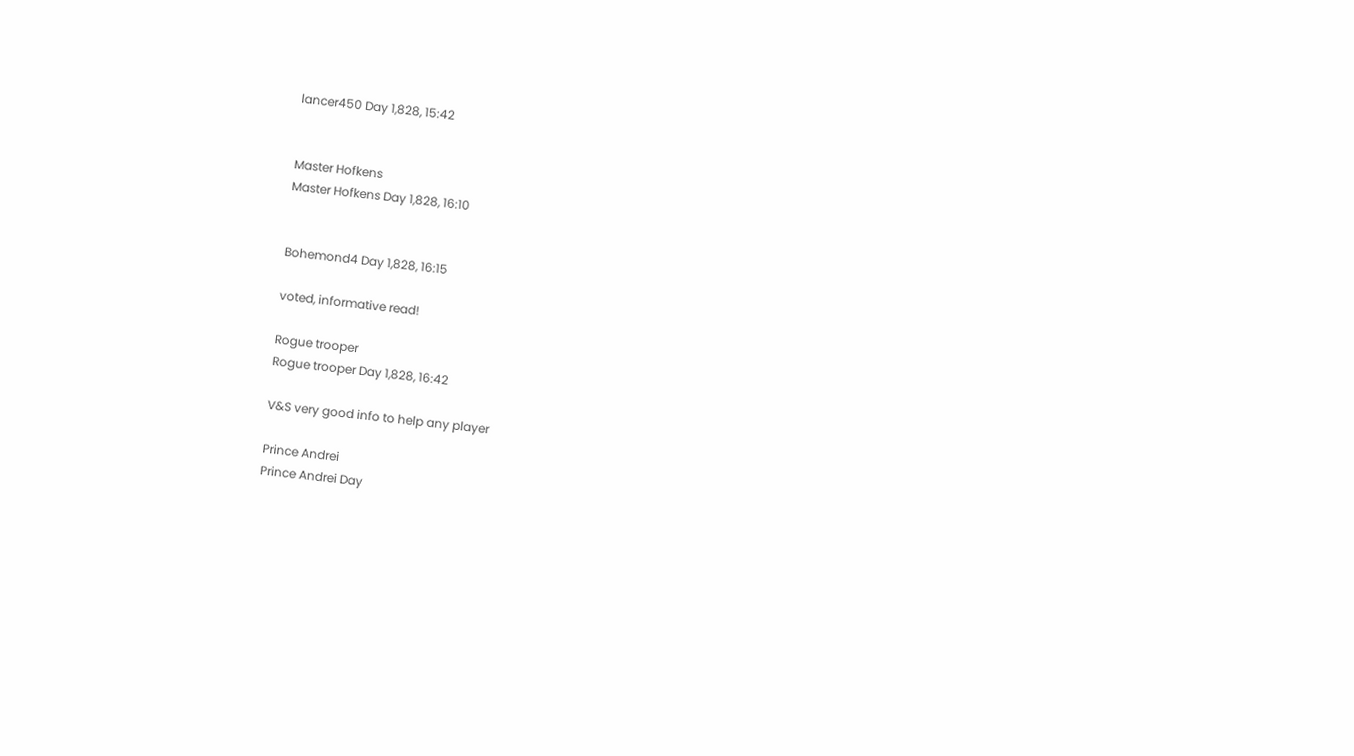lancer450 Day 1,828, 15:42


Master Hofkens
Master Hofkens Day 1,828, 16:10


Bohemond4 Day 1,828, 16:15

voted, informative read!

Rogue trooper
Rogue trooper Day 1,828, 16:42

V&S very good info to help any player

Prince Andrei
Prince Andrei Day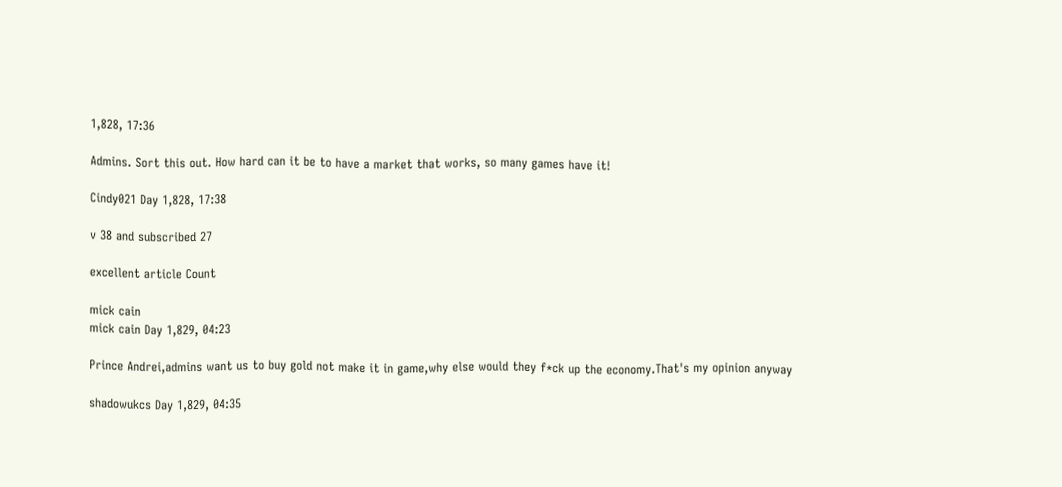1,828, 17:36

Admins. Sort this out. How hard can it be to have a market that works, so many games have it!

Cindy021 Day 1,828, 17:38

v 38 and subscribed 27

excellent article Count

mick cain
mick cain Day 1,829, 04:23

Prince Andrei,admins want us to buy gold not make it in game,why else would they f*ck up the economy.That's my opinion anyway

shadowukcs Day 1,829, 04:35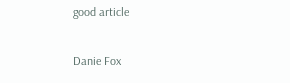good article

Danie Fox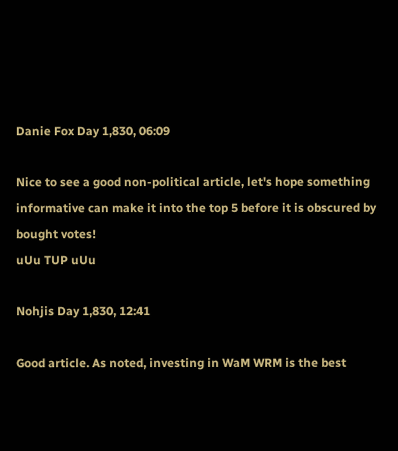Danie Fox Day 1,830, 06:09

Nice to see a good non-political article, let's hope something informative can make it into the top 5 before it is obscured by bought votes!
uUu TUP uUu

Nohjis Day 1,830, 12:41

Good article. As noted, investing in WaM WRM is the best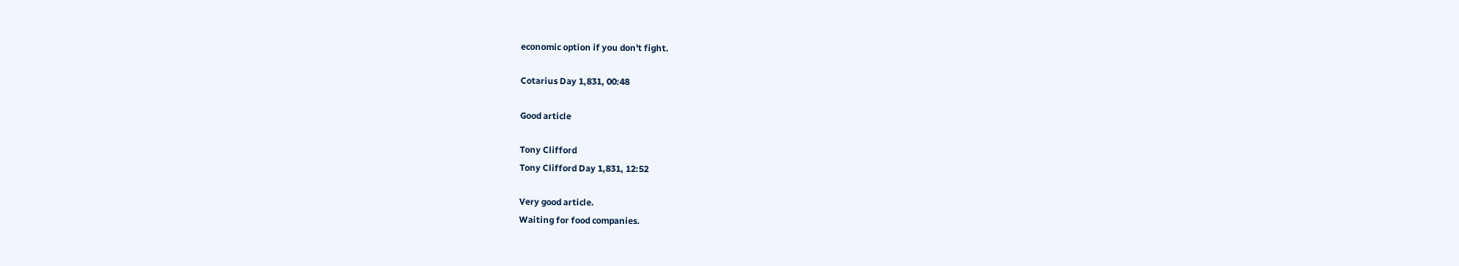economic option if you don't fight.

Cotarius Day 1,831, 00:48

Good article

Tony Clifford
Tony Clifford Day 1,831, 12:52

Very good article.
Waiting for food companies.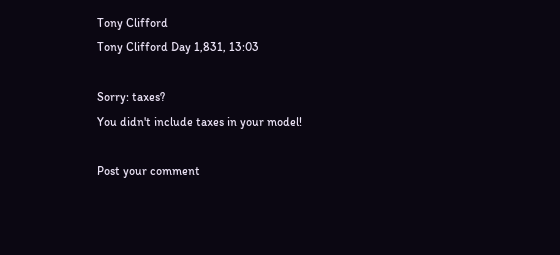Tony Clifford
Tony Clifford Day 1,831, 13:03

Sorry: taxes?
You didn't include taxes in your model!

Post your comment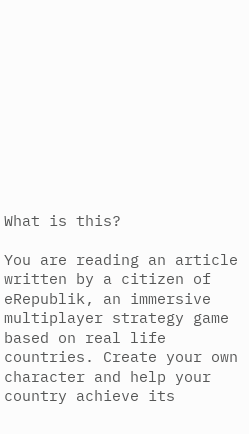What is this?

You are reading an article written by a citizen of eRepublik, an immersive multiplayer strategy game based on real life countries. Create your own character and help your country achieve its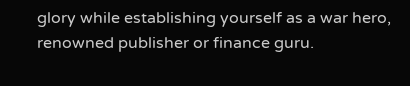glory while establishing yourself as a war hero, renowned publisher or finance guru.